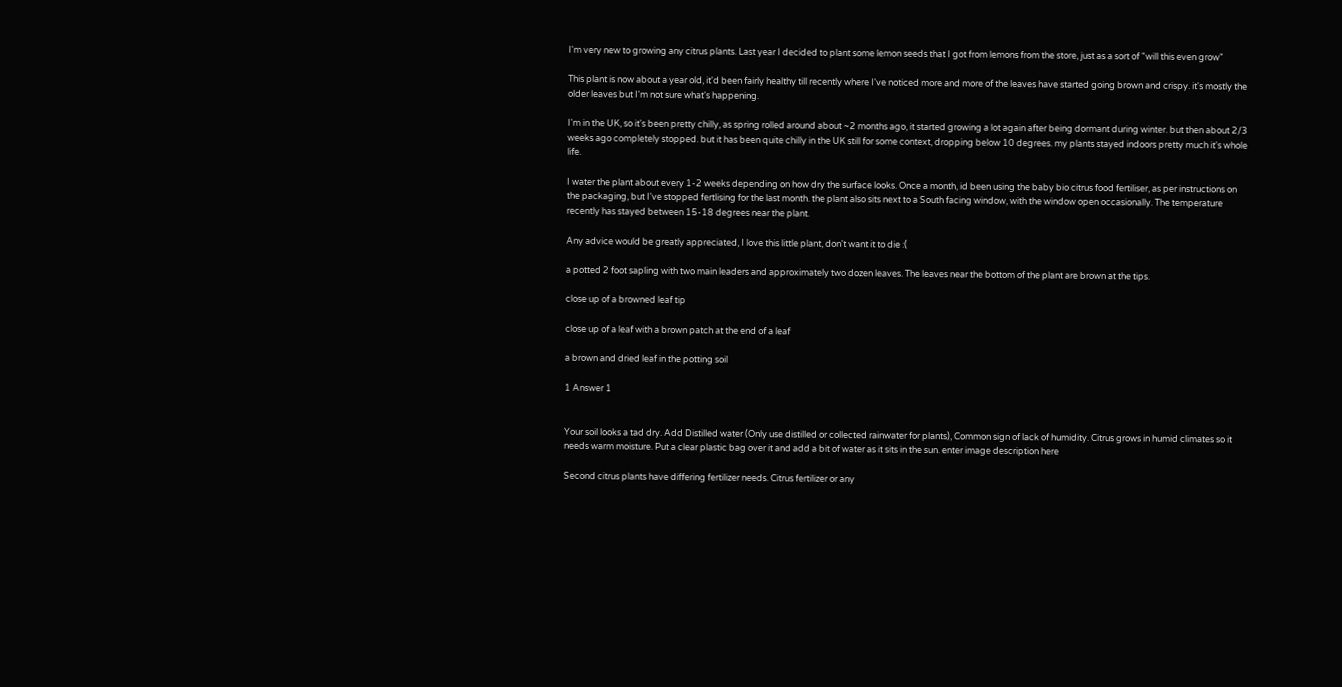I'm very new to growing any citrus plants. Last year I decided to plant some lemon seeds that I got from lemons from the store, just as a sort of "will this even grow"

This plant is now about a year old, it'd been fairly healthy till recently where I've noticed more and more of the leaves have started going brown and crispy. it's mostly the older leaves but I'm not sure what's happening.

I'm in the UK, so it's been pretty chilly, as spring rolled around about ~2 months ago, it started growing a lot again after being dormant during winter. but then about 2/3 weeks ago completely stopped. but it has been quite chilly in the UK still for some context, dropping below 10 degrees. my plants stayed indoors pretty much it's whole life.

I water the plant about every 1-2 weeks depending on how dry the surface looks. Once a month, id been using the baby bio citrus food fertiliser, as per instructions on the packaging, but I've stopped fertlising for the last month. the plant also sits next to a South facing window, with the window open occasionally. The temperature recently has stayed between 15-18 degrees near the plant.

Any advice would be greatly appreciated, I love this little plant, don't want it to die :(

a potted 2 foot sapling with two main leaders and approximately two dozen leaves. The leaves near the bottom of the plant are brown at the tips.

close up of a browned leaf tip

close up of a leaf with a brown patch at the end of a leaf

a brown and dried leaf in the potting soil

1 Answer 1


Your soil looks a tad dry. Add Distilled water (Only use distilled or collected rainwater for plants), Common sign of lack of humidity. Citrus grows in humid climates so it needs warm moisture. Put a clear plastic bag over it and add a bit of water as it sits in the sun. enter image description here

Second citrus plants have differing fertilizer needs. Citrus fertilizer or any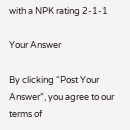with a NPK rating 2-1-1

Your Answer

By clicking “Post Your Answer”, you agree to our terms of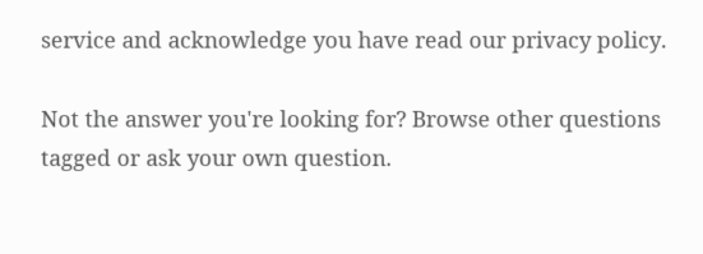service and acknowledge you have read our privacy policy.

Not the answer you're looking for? Browse other questions tagged or ask your own question.